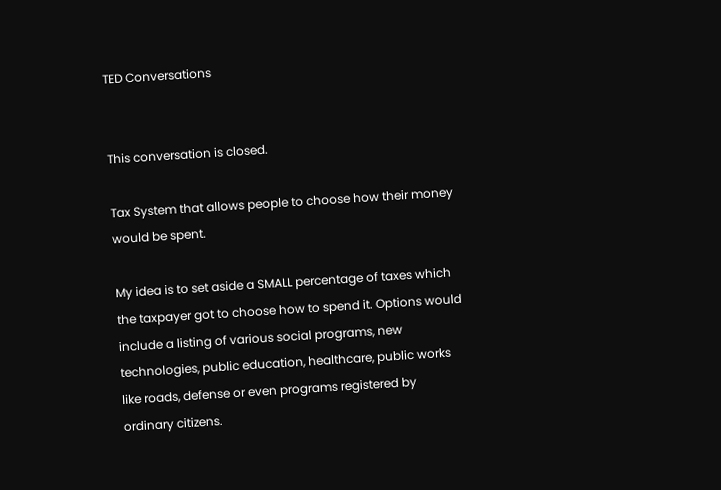TED Conversations


This conversation is closed.

Tax System that allows people to choose how their money would be spent.

My idea is to set aside a SMALL percentage of taxes which the taxpayer got to choose how to spend it. Options would include a listing of various social programs, new technologies, public education, healthcare, public works like roads, defense or even programs registered by ordinary citizens.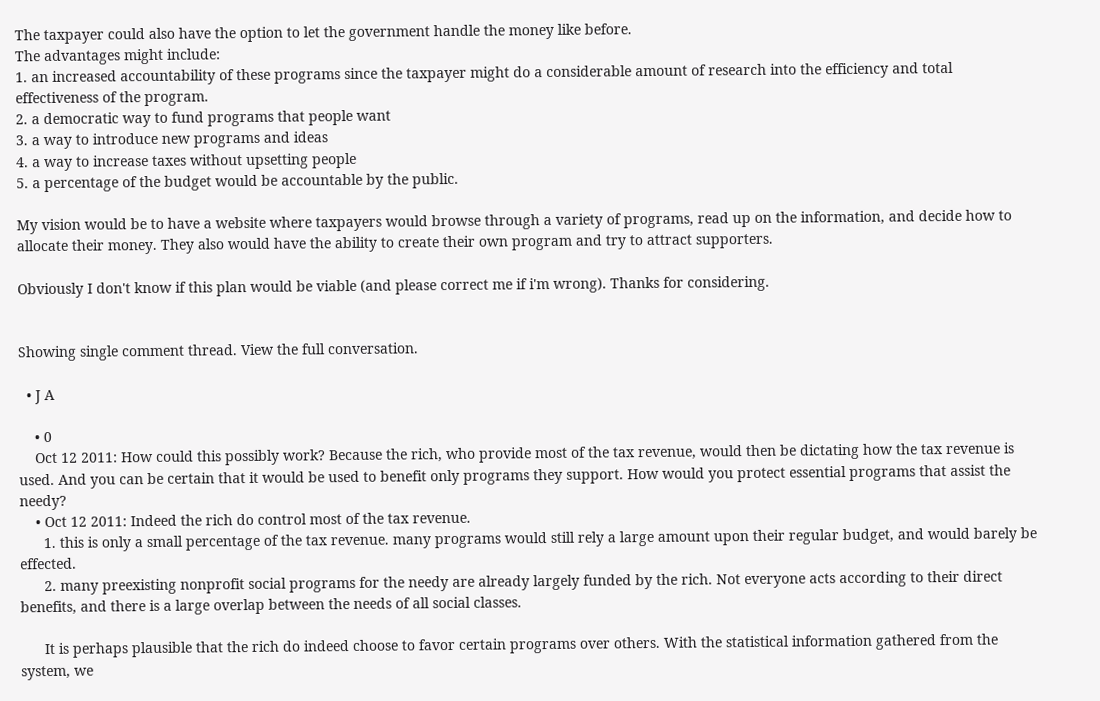The taxpayer could also have the option to let the government handle the money like before.
The advantages might include:
1. an increased accountability of these programs since the taxpayer might do a considerable amount of research into the efficiency and total effectiveness of the program.
2. a democratic way to fund programs that people want
3. a way to introduce new programs and ideas
4. a way to increase taxes without upsetting people
5. a percentage of the budget would be accountable by the public.

My vision would be to have a website where taxpayers would browse through a variety of programs, read up on the information, and decide how to allocate their money. They also would have the ability to create their own program and try to attract supporters.

Obviously I don't know if this plan would be viable (and please correct me if i'm wrong). Thanks for considering.


Showing single comment thread. View the full conversation.

  • J A

    • 0
    Oct 12 2011: How could this possibly work? Because the rich, who provide most of the tax revenue, would then be dictating how the tax revenue is used. And you can be certain that it would be used to benefit only programs they support. How would you protect essential programs that assist the needy?
    • Oct 12 2011: Indeed the rich do control most of the tax revenue.
      1. this is only a small percentage of the tax revenue. many programs would still rely a large amount upon their regular budget, and would barely be effected.
      2. many preexisting nonprofit social programs for the needy are already largely funded by the rich. Not everyone acts according to their direct benefits, and there is a large overlap between the needs of all social classes.

      It is perhaps plausible that the rich do indeed choose to favor certain programs over others. With the statistical information gathered from the system, we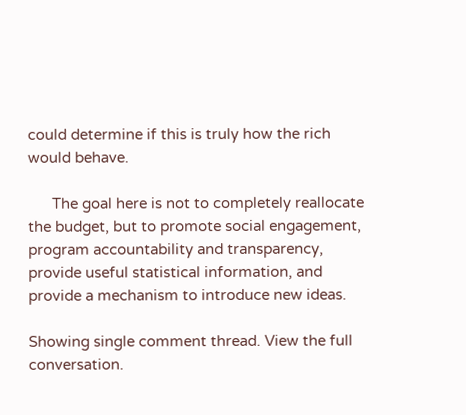could determine if this is truly how the rich would behave.

      The goal here is not to completely reallocate the budget, but to promote social engagement, program accountability and transparency, provide useful statistical information, and provide a mechanism to introduce new ideas.

Showing single comment thread. View the full conversation.